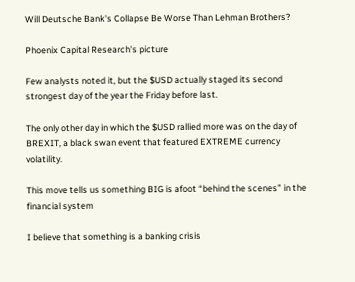Will Deutsche Bank's Collapse Be Worse Than Lehman Brothers?

Phoenix Capital Research's picture

Few analysts noted it, but the $USD actually staged its second strongest day of the year the Friday before last.

The only other day in which the $USD rallied more was on the day of BREXIT, a black swan event that featured EXTREME currency volatility.

This move tells us something BIG is afoot “behind the scenes” in the financial system

I believe that something is a banking crisis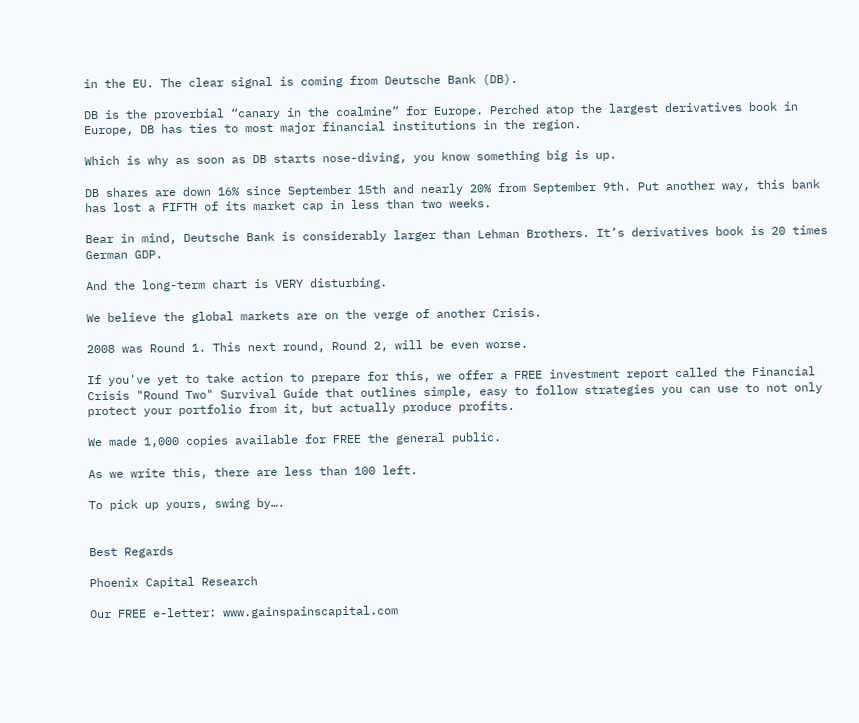in the EU. The clear signal is coming from Deutsche Bank (DB).

DB is the proverbial “canary in the coalmine” for Europe. Perched atop the largest derivatives book in Europe, DB has ties to most major financial institutions in the region.

Which is why as soon as DB starts nose-diving, you know something big is up.

DB shares are down 16% since September 15th and nearly 20% from September 9th. Put another way, this bank has lost a FIFTH of its market cap in less than two weeks.

Bear in mind, Deutsche Bank is considerably larger than Lehman Brothers. It’s derivatives book is 20 times German GDP.

And the long-term chart is VERY disturbing.

We believe the global markets are on the verge of another Crisis.

2008 was Round 1. This next round, Round 2, will be even worse.

If you've yet to take action to prepare for this, we offer a FREE investment report called the Financial Crisis "Round Two" Survival Guide that outlines simple, easy to follow strategies you can use to not only protect your portfolio from it, but actually produce profits.

We made 1,000 copies available for FREE the general public.

As we write this, there are less than 100 left.

To pick up yours, swing by….


Best Regards

Phoenix Capital Research

Our FREE e-letter: www.gainspainscapital.com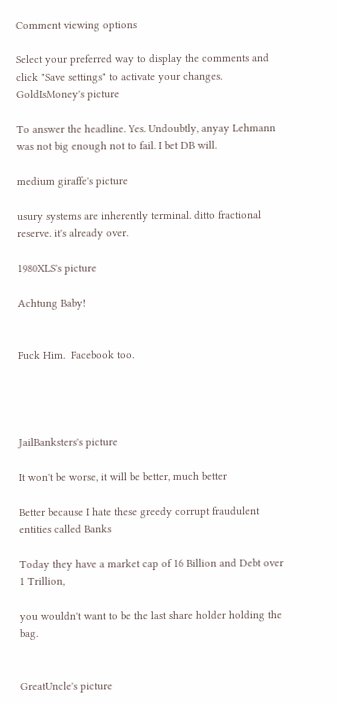Comment viewing options

Select your preferred way to display the comments and click "Save settings" to activate your changes.
GoldIsMoney's picture

To answer the headline. Yes. Undoubtly, anyay Lehmann was not big enough not to fail. I bet DB will.

medium giraffe's picture

usury systems are inherently terminal. ditto fractional reserve. it's already over.

1980XLS's picture

Achtung Baby!


Fuck Him.  Facebook too.




JailBanksters's picture

It won't be worse, it will be better, much better

Better because I hate these greedy corrupt fraudulent entities called Banks

Today they have a market cap of 16 Billion and Debt over 1 Trillion,

you wouldn't want to be the last share holder holding the bag.


GreatUncle's picture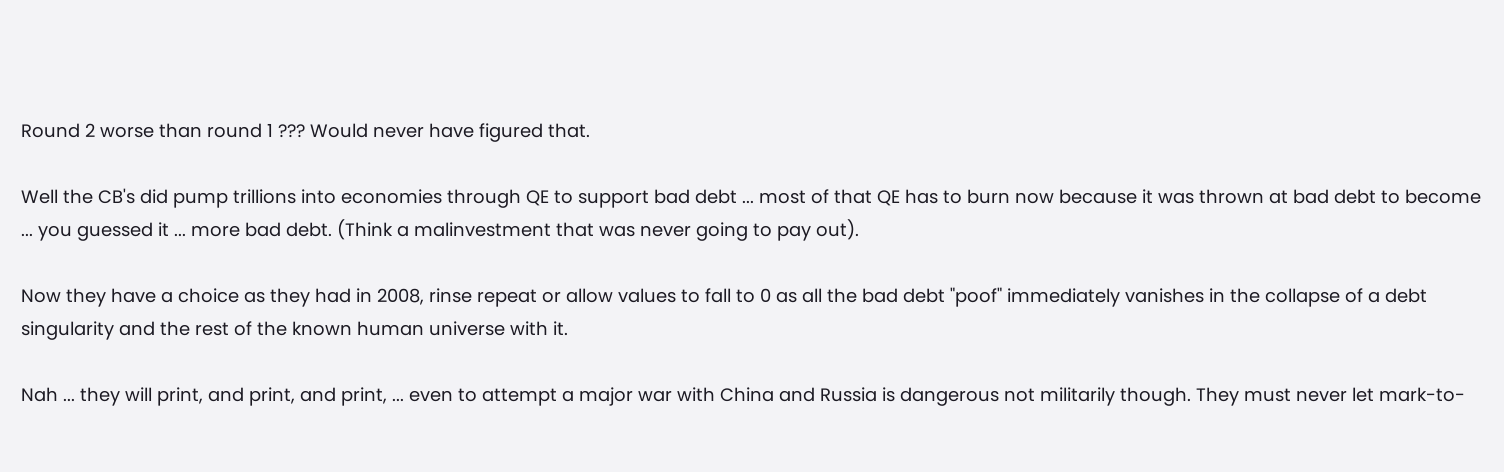Round 2 worse than round 1 ??? Would never have figured that.

Well the CB's did pump trillions into economies through QE to support bad debt ... most of that QE has to burn now because it was thrown at bad debt to become ... you guessed it ... more bad debt. (Think a malinvestment that was never going to pay out).

Now they have a choice as they had in 2008, rinse repeat or allow values to fall to 0 as all the bad debt "poof" immediately vanishes in the collapse of a debt singularity and the rest of the known human universe with it.

Nah ... they will print, and print, and print, ... even to attempt a major war with China and Russia is dangerous not militarily though. They must never let mark-to-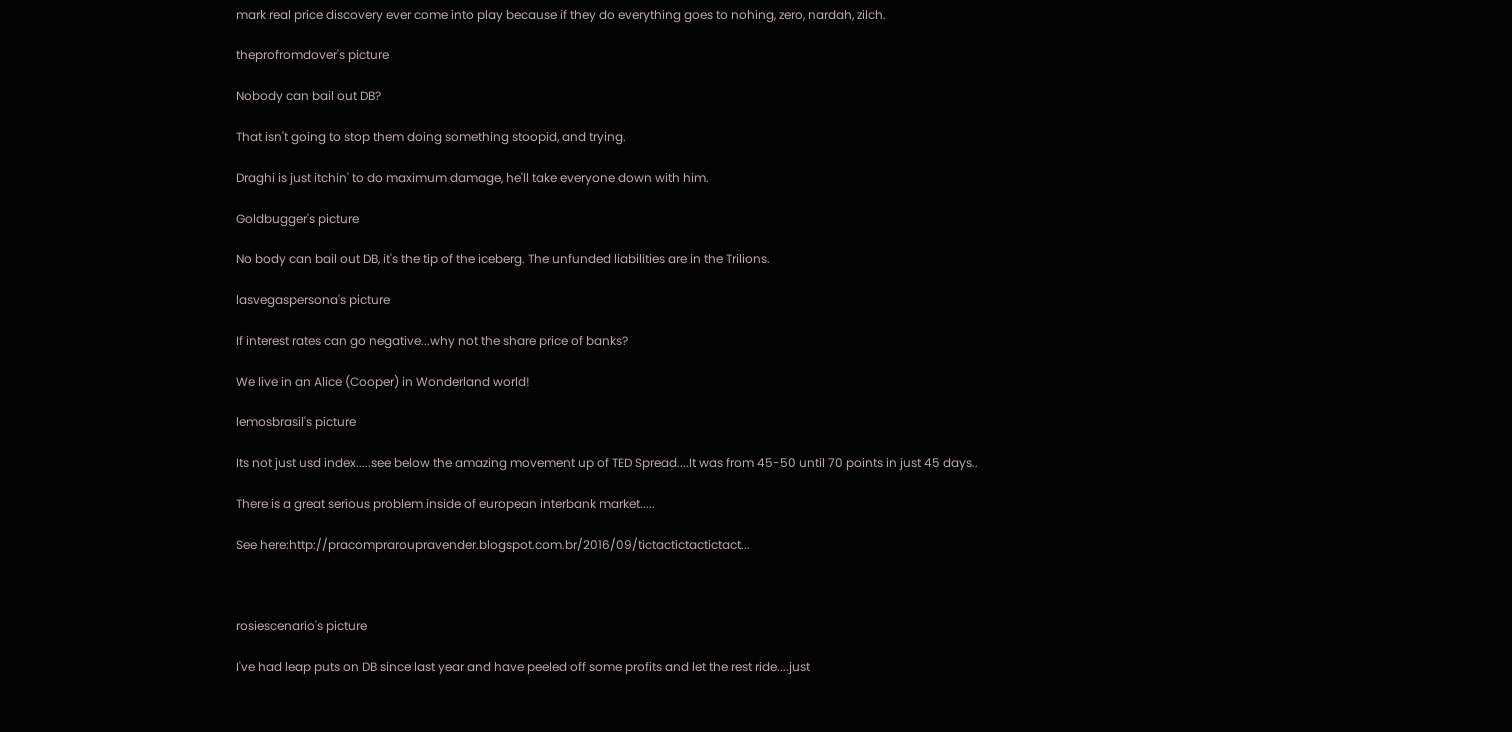mark real price discovery ever come into play because if they do everything goes to nohing, zero, nardah, zilch.

theprofromdover's picture

Nobody can bail out DB?

That isn't going to stop them doing something stoopid, and trying.

Draghi is just itchin' to do maximum damage, he'll take everyone down with him.

Goldbugger's picture

No body can bail out DB, it's the tip of the iceberg. The unfunded liabilities are in the Trilions.

lasvegaspersona's picture

If interest rates can go negative...why not the share price of banks?

We live in an Alice (Cooper) in Wonderland world!

lemosbrasil's picture

Its not just usd index.....see below the amazing movement up of TED Spread....It was from 45-50 until 70 points in just 45 days..

There is a great serious problem inside of european interbank market.....

See here:http://pracompraroupravender.blogspot.com.br/2016/09/tictactictactictact...



rosiescenario's picture

I've had leap puts on DB since last year and have peeled off some profits and let the rest ride....just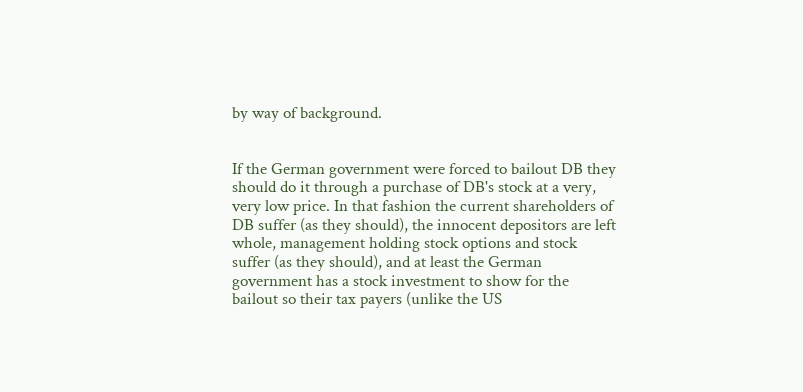by way of background.


If the German government were forced to bailout DB they should do it through a purchase of DB's stock at a very, very low price. In that fashion the current shareholders of DB suffer (as they should), the innocent depositors are left whole, management holding stock options and stock suffer (as they should), and at least the German government has a stock investment to show for the bailout so their tax payers (unlike the US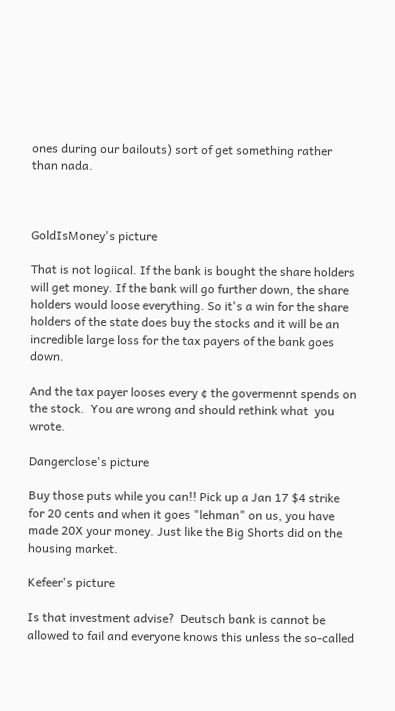ones during our bailouts) sort of get something rather than nada.



GoldIsMoney's picture

That is not logiical. If the bank is bought the share holders will get money. If the bank will go further down, the share holders would loose everything. So it's a win for the share holders of the state does buy the stocks and it will be an incredible large loss for the tax payers of the bank goes down.

And the tax payer looses every ¢ the govermennt spends on the stock.  You are wrong and should rethink what  you wrote.

Dangerclose's picture

Buy those puts while you can!! Pick up a Jan 17 $4 strike for 20 cents and when it goes "lehman" on us, you have made 20X your money. Just like the Big Shorts did on the housing market.

Kefeer's picture

Is that investment advise?  Deutsch bank is cannot be allowed to fail and everyone knows this unless the so-called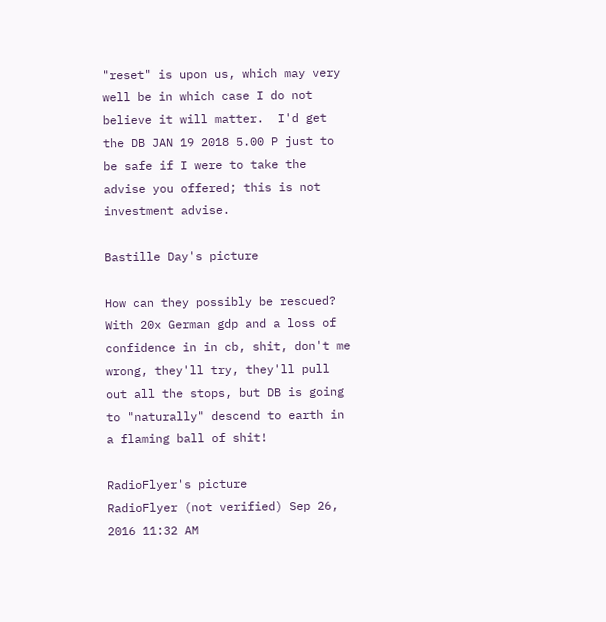"reset" is upon us, which may very well be in which case I do not believe it will matter.  I'd get the DB JAN 19 2018 5.00 P just to be safe if I were to take the advise you offered; this is not investment advise.

Bastille Day's picture

How can they possibly be rescued?  With 20x German gdp and a loss of confidence in in cb, shit, don't me wrong, they'll try, they'll pull out all the stops, but DB is going to "naturally" descend to earth in a flaming ball of shit!

RadioFlyer's picture
RadioFlyer (not verified) Sep 26, 2016 11:32 AM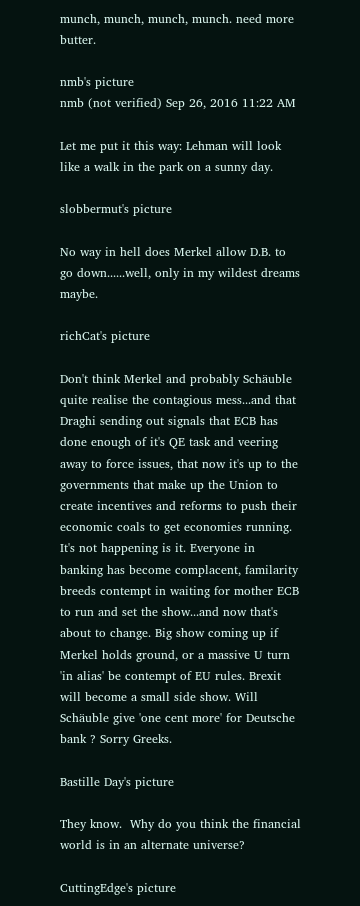munch, munch, munch, munch. need more butter.

nmb's picture
nmb (not verified) Sep 26, 2016 11:22 AM

Let me put it this way: Lehman will look like a walk in the park on a sunny day.

slobbermut's picture

No way in hell does Merkel allow D.B. to go down......well, only in my wildest dreams maybe.

richCat's picture

Don't think Merkel and probably Schäuble quite realise the contagious mess...and that Draghi sending out signals that ECB has done enough of it's QE task and veering away to force issues, that now it's up to the governments that make up the Union to create incentives and reforms to push their economic coals to get economies running. It's not happening is it. Everyone in banking has become complacent, familarity breeds contempt in waiting for mother ECB to run and set the show...and now that's about to change. Big show coming up if Merkel holds ground, or a massive U turn 'in alias' be contempt of EU rules. Brexit will become a small side show. Will Schäuble give 'one cent more' for Deutsche bank ? Sorry Greeks.

Bastille Day's picture

They know.  Why do you think the financial world is in an alternate universe?

CuttingEdge's picture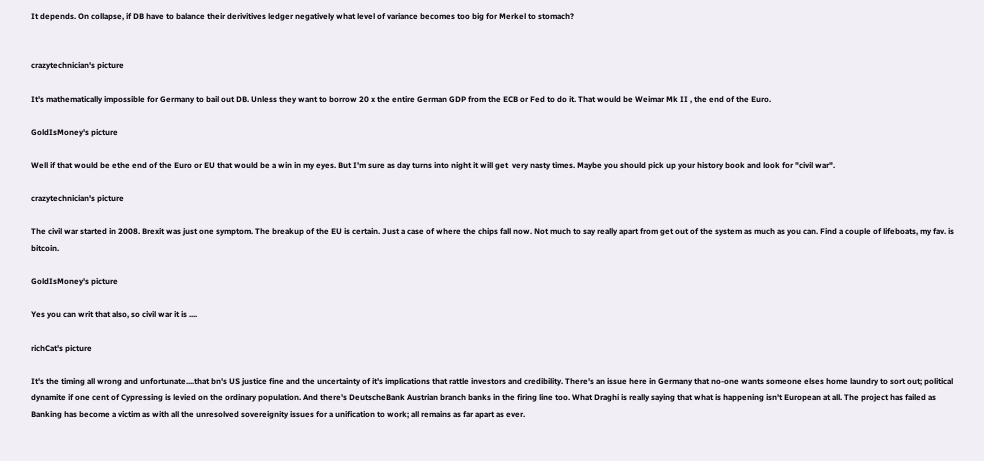It depends. On collapse, if DB have to balance their derivitives ledger negatively what level of variance becomes too big for Merkel to stomach?


crazytechnician's picture

It's mathematically impossible for Germany to bail out DB. Unless they want to borrow 20 x the entire German GDP from the ECB or Fed to do it. That would be Weimar Mk II , the end of the Euro.

GoldIsMoney's picture

Well if that would be ethe end of the Euro or EU that would be a win in my eyes. But I'm sure as day turns into night it will get  very nasty times. Maybe you should pick up your history book and look for "civil war".

crazytechnician's picture

The civil war started in 2008. Brexit was just one symptom. The breakup of the EU is certain. Just a case of where the chips fall now. Not much to say really apart from get out of the system as much as you can. Find a couple of lifeboats, my fav. is bitcoin.

GoldIsMoney's picture

Yes you can writ that also, so civil war it is ....

richCat's picture

It's the timing all wrong and unfortunate....that bn's US justice fine and the uncertainty of it's implications that rattle investors and credibility. There's an issue here in Germany that no-one wants someone elses home laundry to sort out; political dynamite if one cent of Cypressing is levied on the ordinary population. And there's DeutscheBank Austrian branch banks in the firing line too. What Draghi is really saying that what is happening isn't European at all. The project has failed as Banking has become a victim as with all the unresolved sovereignity issues for a unification to work; all remains as far apart as ever.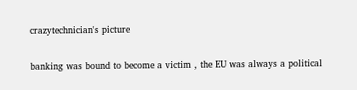crazytechnician's picture

banking was bound to become a victim , the EU was always a political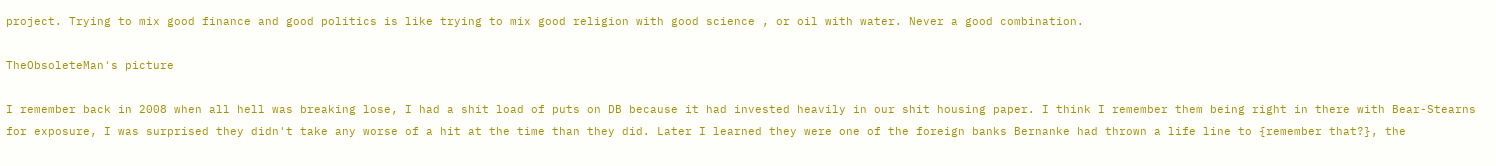project. Trying to mix good finance and good politics is like trying to mix good religion with good science , or oil with water. Never a good combination.

TheObsoleteMan's picture

I remember back in 2008 when all hell was breaking lose, I had a shit load of puts on DB because it had invested heavily in our shit housing paper. I think I remember them being right in there with Bear-Stearns for exposure, I was surprised they didn't take any worse of a hit at the time than they did. Later I learned they were one of the foreign banks Bernanke had thrown a life line to {remember that?}, the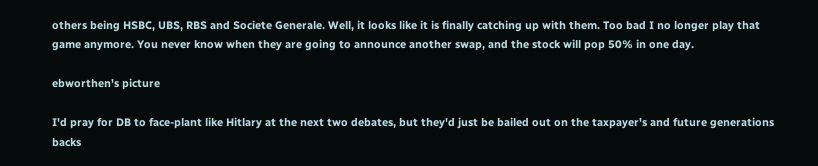others being HSBC, UBS, RBS and Societe Generale. Well, it looks like it is finally catching up with them. Too bad I no longer play that game anymore. You never know when they are going to announce another swap, and the stock will pop 50% in one day.

ebworthen's picture

I'd pray for DB to face-plant like Hitlary at the next two debates, but they'd just be bailed out on the taxpayer's and future generations backs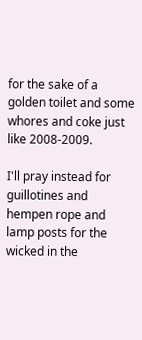for the sake of a golden toilet and some whores and coke just like 2008-2009.

I'll pray instead for guillotines and hempen rope and lamp posts for the wicked in the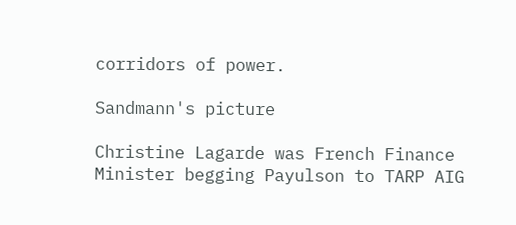corridors of power.

Sandmann's picture

Christine Lagarde was French Finance Minister begging Payulson to TARP AIG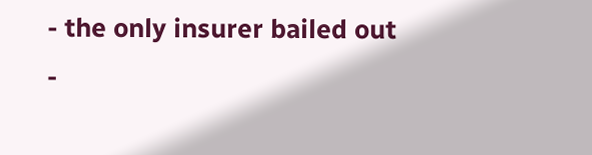- the only insurer bailed out -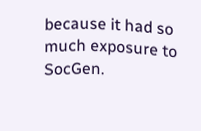because it had so much exposure to SocGen.